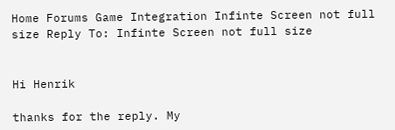Home Forums Game Integration Infinte Screen not full size Reply To: Infinte Screen not full size


Hi Henrik

thanks for the reply. My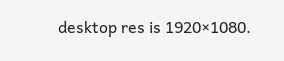desktop res is 1920×1080.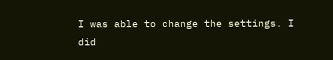I was able to change the settings. I did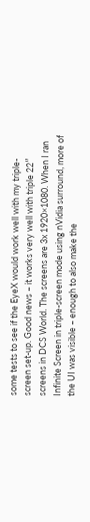some tests to see if the EyeX would work well with my triple-screen set-up. Good news – it works very well with triple 22″ screens in DCS World. The screens are 3x 1920×1080. When I ran Infinite Screen in triple-screen mode using nVidia surround, more of the UI was visible – enough to also make the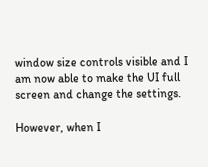window size controls visible and I am now able to make the UI full screen and change the settings.

However, when I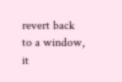revert back to a window, it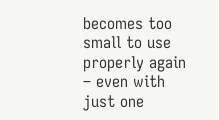becomes too small to use properly again – even with just one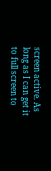screen active. As long as I can get it to full screen to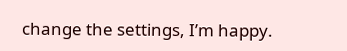change the settings, I’m happy.